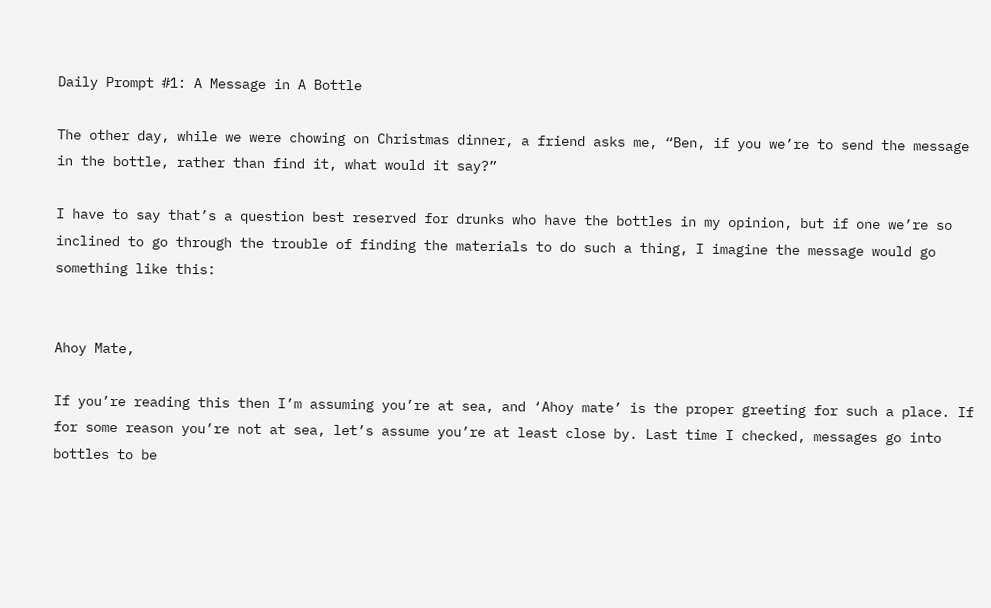Daily Prompt #1: A Message in A Bottle

The other day, while we were chowing on Christmas dinner, a friend asks me, “Ben, if you we’re to send the message in the bottle, rather than find it, what would it say?”

I have to say that’s a question best reserved for drunks who have the bottles in my opinion, but if one we’re so inclined to go through the trouble of finding the materials to do such a thing, I imagine the message would go something like this:


Ahoy Mate,

If you’re reading this then I’m assuming you’re at sea, and ‘Ahoy mate’ is the proper greeting for such a place. If for some reason you’re not at sea, let’s assume you’re at least close by. Last time I checked, messages go into bottles to be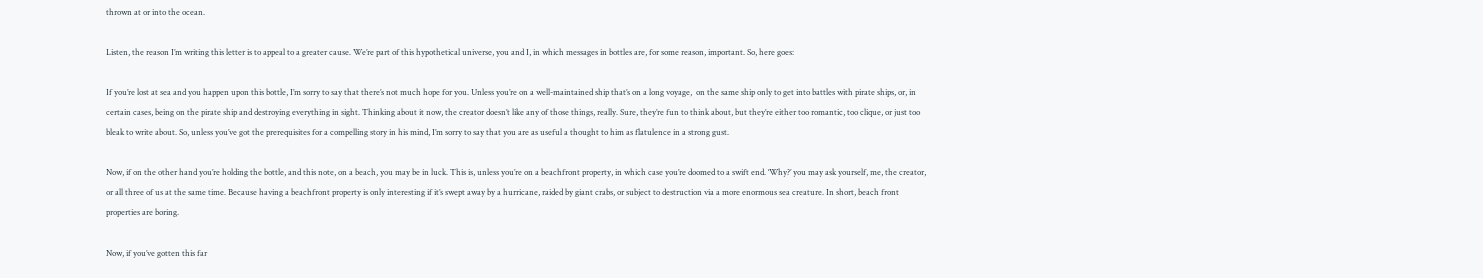thrown at or into the ocean.

Listen, the reason I’m writing this letter is to appeal to a greater cause. We’re part of this hypothetical universe, you and I, in which messages in bottles are, for some reason, important. So, here goes:

If you’re lost at sea and you happen upon this bottle, I’m sorry to say that there’s not much hope for you. Unless you’re on a well-maintained ship that’s on a long voyage,  on the same ship only to get into battles with pirate ships, or, in certain cases, being on the pirate ship and destroying everything in sight. Thinking about it now, the creator doesn’t like any of those things, really. Sure, they’re fun to think about, but they’re either too romantic, too clique, or just too bleak to write about. So, unless you’ve got the prerequisites for a compelling story in his mind, I’m sorry to say that you are as useful a thought to him as flatulence in a strong gust.

Now, if on the other hand you’re holding the bottle, and this note, on a beach, you may be in luck. This is, unless you’re on a beachfront property, in which case you’re doomed to a swift end. ‘Why?’ you may ask yourself, me, the creator, or all three of us at the same time. Because having a beachfront property is only interesting if it’s swept away by a hurricane, raided by giant crabs, or subject to destruction via a more enormous sea creature. In short, beach front properties are boring.

Now, if you’ve gotten this far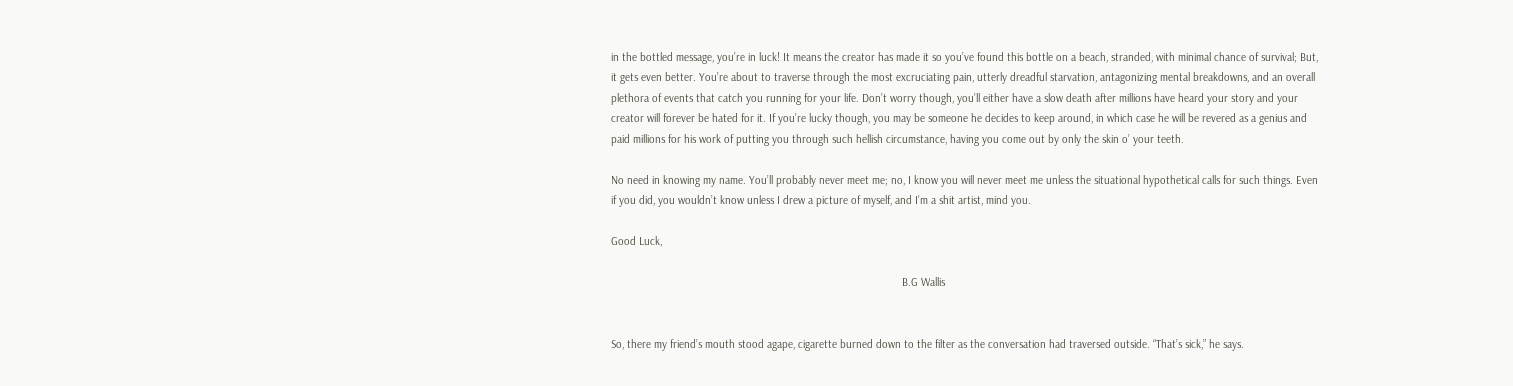in the bottled message, you’re in luck! It means the creator has made it so you’ve found this bottle on a beach, stranded, with minimal chance of survival; But, it gets even better. You’re about to traverse through the most excruciating pain, utterly dreadful starvation, antagonizing mental breakdowns, and an overall plethora of events that catch you running for your life. Don’t worry though, you’ll either have a slow death after millions have heard your story and your creator will forever be hated for it. If you’re lucky though, you may be someone he decides to keep around, in which case he will be revered as a genius and paid millions for his work of putting you through such hellish circumstance, having you come out by only the skin o’ your teeth.

No need in knowing my name. You’ll probably never meet me; no, I know you will never meet me unless the situational hypothetical calls for such things. Even if you did, you wouldn’t know unless I drew a picture of myself, and I’m a shit artist, mind you.

Good Luck,

                                                                                                 B.G Wallis


So, there my friend’s mouth stood agape, cigarette burned down to the filter as the conversation had traversed outside. “That’s sick,” he says.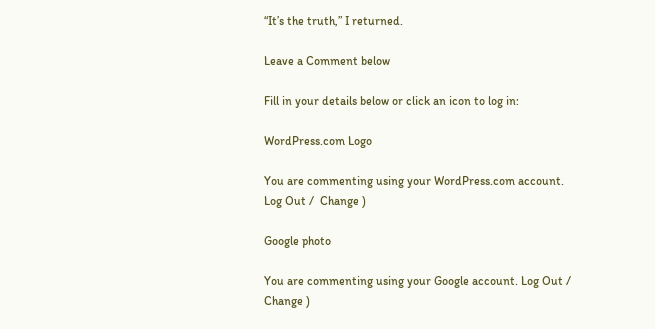“It’s the truth,” I returned.

Leave a Comment below

Fill in your details below or click an icon to log in:

WordPress.com Logo

You are commenting using your WordPress.com account. Log Out /  Change )

Google photo

You are commenting using your Google account. Log Out /  Change )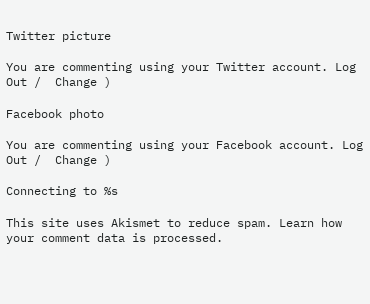Twitter picture

You are commenting using your Twitter account. Log Out /  Change )

Facebook photo

You are commenting using your Facebook account. Log Out /  Change )

Connecting to %s

This site uses Akismet to reduce spam. Learn how your comment data is processed.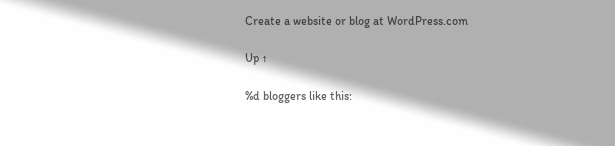Create a website or blog at WordPress.com

Up ↑

%d bloggers like this: